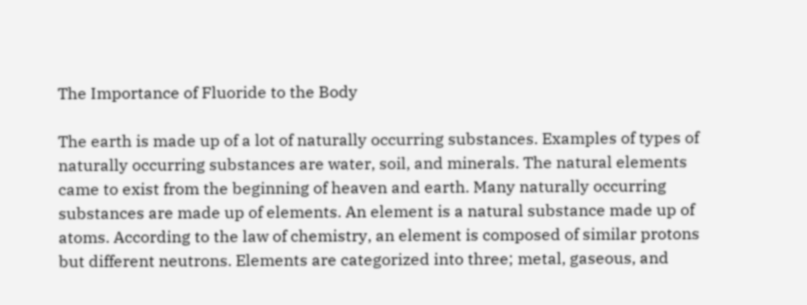The Importance of Fluoride to the Body

The earth is made up of a lot of naturally occurring substances. Examples of types of naturally occurring substances are water, soil, and minerals. The natural elements came to exist from the beginning of heaven and earth. Many naturally occurring substances are made up of elements. An element is a natural substance made up of atoms. According to the law of chemistry, an element is composed of similar protons but different neutrons. Elements are categorized into three; metal, gaseous, and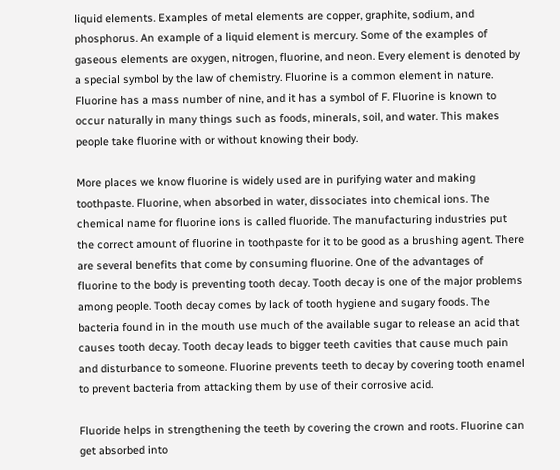liquid elements. Examples of metal elements are copper, graphite, sodium, and phosphorus. An example of a liquid element is mercury. Some of the examples of gaseous elements are oxygen, nitrogen, fluorine, and neon. Every element is denoted by a special symbol by the law of chemistry. Fluorine is a common element in nature. Fluorine has a mass number of nine, and it has a symbol of F. Fluorine is known to occur naturally in many things such as foods, minerals, soil, and water. This makes people take fluorine with or without knowing their body.

More places we know fluorine is widely used are in purifying water and making toothpaste. Fluorine, when absorbed in water, dissociates into chemical ions. The chemical name for fluorine ions is called fluoride. The manufacturing industries put the correct amount of fluorine in toothpaste for it to be good as a brushing agent. There are several benefits that come by consuming fluorine. One of the advantages of fluorine to the body is preventing tooth decay. Tooth decay is one of the major problems among people. Tooth decay comes by lack of tooth hygiene and sugary foods. The bacteria found in in the mouth use much of the available sugar to release an acid that causes tooth decay. Tooth decay leads to bigger teeth cavities that cause much pain and disturbance to someone. Fluorine prevents teeth to decay by covering tooth enamel to prevent bacteria from attacking them by use of their corrosive acid.

Fluoride helps in strengthening the teeth by covering the crown and roots. Fluorine can get absorbed into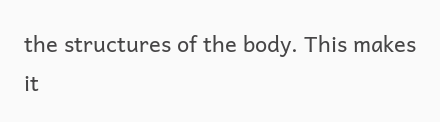the structures of the body. This makes it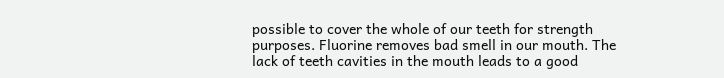possible to cover the whole of our teeth for strength purposes. Fluorine removes bad smell in our mouth. The lack of teeth cavities in the mouth leads to a good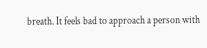breath. It feels bad to approach a person with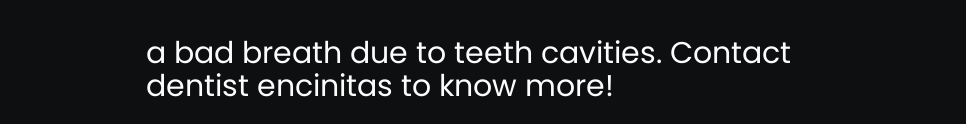a bad breath due to teeth cavities. Contact dentist encinitas to know more!